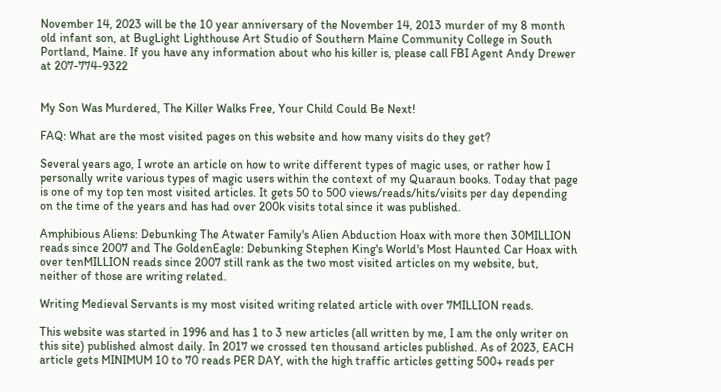November 14, 2023 will be the 10 year anniversary of the November 14, 2013 murder of my 8 month old infant son, at BugLight Lighthouse Art Studio of Southern Maine Community College in South Portland, Maine. If you have any information about who his killer is, please call FBI Agent Andy Drewer at 207-774-9322


My Son Was Murdered, The Killer Walks Free, Your Child Could Be Next!

FAQ: What are the most visited pages on this website and how many visits do they get?

Several years ago, I wrote an article on how to write different types of magic uses, or rather how I personally write various types of magic users within the context of my Quaraun books. Today that page is one of my top ten most visited articles. It gets 50 to 500 views/reads/hits/visits per day depending on the time of the years and has had over 200k visits total since it was published.

Amphibious Aliens: Debunking The Atwater Family's Alien Abduction Hoax with more then 30MILLION reads since 2007 and The GoldenEagle: Debunking Stephen King's World's Most Haunted Car Hoax with over tenMILLION reads since 2007 still rank as the two most visited articles on my website, but, neither of those are writing related.

Writing Medieval Servants is my most visited writing related article with over 7MILLION reads.

This website was started in 1996 and has 1 to 3 new articles (all written by me, I am the only writer on this site) published almost daily. In 2017 we crossed ten thousand articles published. As of 2023, EACH article gets MINIMUM 10 to 70 reads PER DAY, with the high traffic articles getting 500+ reads per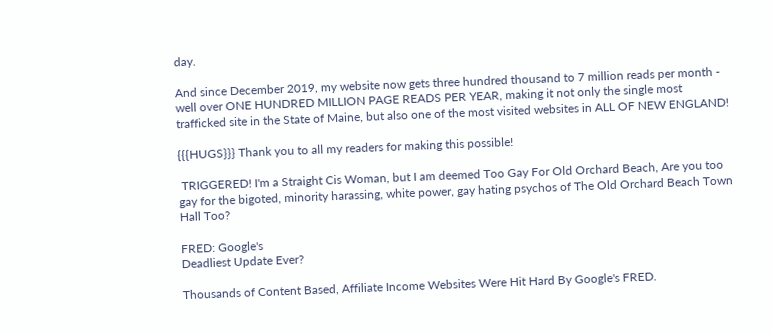day.

And since December 2019, my website now gets three hundred thousand to 7 million reads per month - well over ONE HUNDRED MILLION PAGE READS PER YEAR, making it not only the single most trafficked site in the State of Maine, but also one of the most visited websites in ALL OF NEW ENGLAND!

{{{HUGS}}} Thank you to all my readers for making this possible!

 TRIGGERED! I'm a Straight Cis Woman, but I am deemed Too Gay For Old Orchard Beach, Are you too gay for the bigoted, minority harassing, white power, gay hating psychos of The Old Orchard Beach Town Hall Too?

FRED: Google's
Deadliest Update Ever?

Thousands of Content Based, Affiliate Income Websites Were Hit Hard By Google's FRED.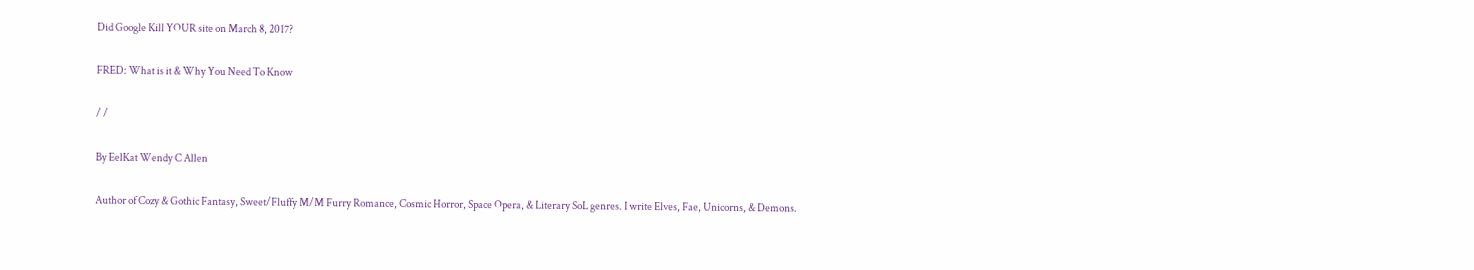Did Google Kill YOUR site on March 8, 2017?

FRED: What is it & Why You Need To Know

/ /

By EelKat Wendy C Allen

Author of Cozy & Gothic Fantasy, Sweet/Fluffy M/M Furry Romance, Cosmic Horror, Space Opera, & Literary SoL genres. I write Elves, Fae, Unicorns, & Demons.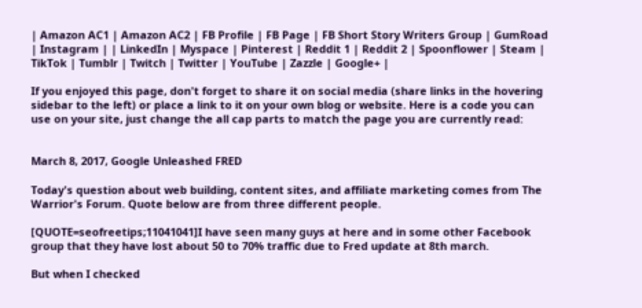| Amazon AC1 | Amazon AC2 | FB Profile | FB Page | FB Short Story Writers Group | GumRoad | Instagram | | LinkedIn | Myspace | Pinterest | Reddit 1 | Reddit 2 | Spoonflower | Steam | TikTok | Tumblr | Twitch | Twitter | YouTube | Zazzle | Google+ |

If you enjoyed this page, don't forget to share it on social media (share links in the hovering sidebar to the left) or place a link to it on your own blog or website. Here is a code you can use on your site, just change the all cap parts to match the page you are currently read:


March 8, 2017, Google Unleashed FRED

Today's question about web building, content sites, and affiliate marketing comes from The Warrior's Forum. Quote below are from three different people.

[QUOTE=seofreetips;11041041]I have seen many guys at here and in some other Facebook group that they have lost about 50 to 70% traffic due to Fred update at 8th march.

But when I checked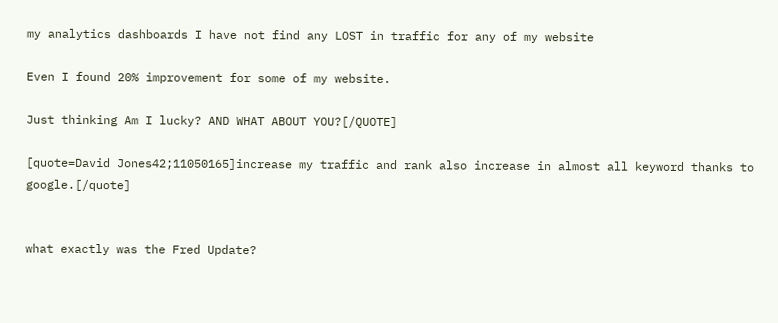my analytics dashboards I have not find any LOST in traffic for any of my website

Even I found 20% improvement for some of my website.

Just thinking Am I lucky? AND WHAT ABOUT YOU?[/QUOTE]

[quote=David Jones42;11050165]increase my traffic and rank also increase in almost all keyword thanks to google.[/quote]


what exactly was the Fred Update?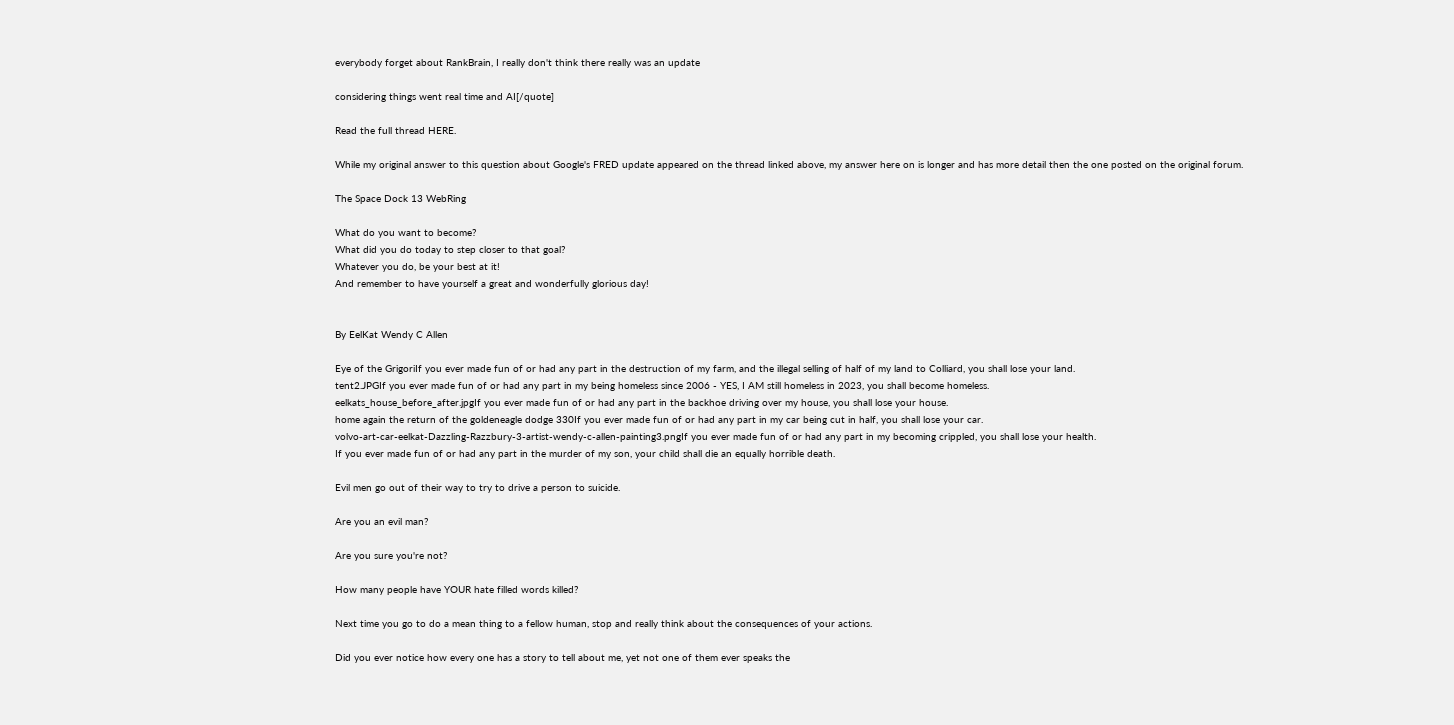everybody forget about RankBrain, I really don't think there really was an update

considering things went real time and AI[/quote]

Read the full thread HERE.

While my original answer to this question about Google's FRED update appeared on the thread linked above, my answer here on is longer and has more detail then the one posted on the original forum.

The Space Dock 13 WebRing

What do you want to become?
What did you do today to step closer to that goal?
Whatever you do, be your best at it!
And remember to have yourself a great and wonderfully glorious day!


By EelKat Wendy C Allen

Eye of the GrigoriIf you ever made fun of or had any part in the destruction of my farm, and the illegal selling of half of my land to Colliard, you shall lose your land.
tent2.JPGIf you ever made fun of or had any part in my being homeless since 2006 - YES, I AM still homeless in 2023, you shall become homeless.
eelkats_house_before_after.jpgIf you ever made fun of or had any part in the backhoe driving over my house, you shall lose your house.
home again the return of the goldeneagle dodge 330If you ever made fun of or had any part in my car being cut in half, you shall lose your car.
volvo-art-car-eelkat-Dazzling-Razzbury-3-artist-wendy-c-allen-painting3.pngIf you ever made fun of or had any part in my becoming crippled, you shall lose your health.
If you ever made fun of or had any part in the murder of my son, your child shall die an equally horrible death.

Evil men go out of their way to try to drive a person to suicide.

Are you an evil man?

Are you sure you're not?

How many people have YOUR hate filled words killed?

Next time you go to do a mean thing to a fellow human, stop and really think about the consequences of your actions.

Did you ever notice how every one has a story to tell about me, yet not one of them ever speaks the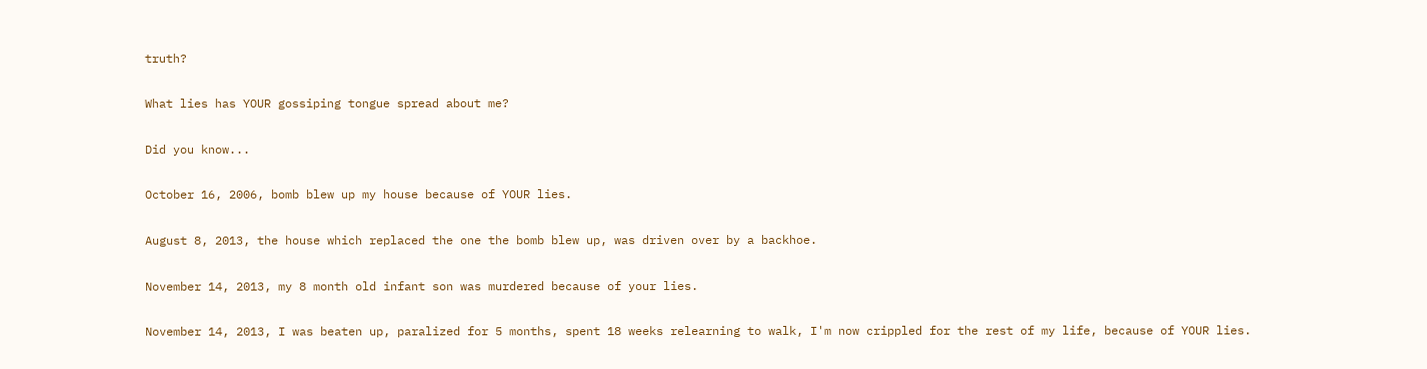truth?

What lies has YOUR gossiping tongue spread about me?

Did you know...

October 16, 2006, bomb blew up my house because of YOUR lies.

August 8, 2013, the house which replaced the one the bomb blew up, was driven over by a backhoe.

November 14, 2013, my 8 month old infant son was murdered because of your lies.

November 14, 2013, I was beaten up, paralized for 5 months, spent 18 weeks relearning to walk, I'm now crippled for the rest of my life, because of YOUR lies.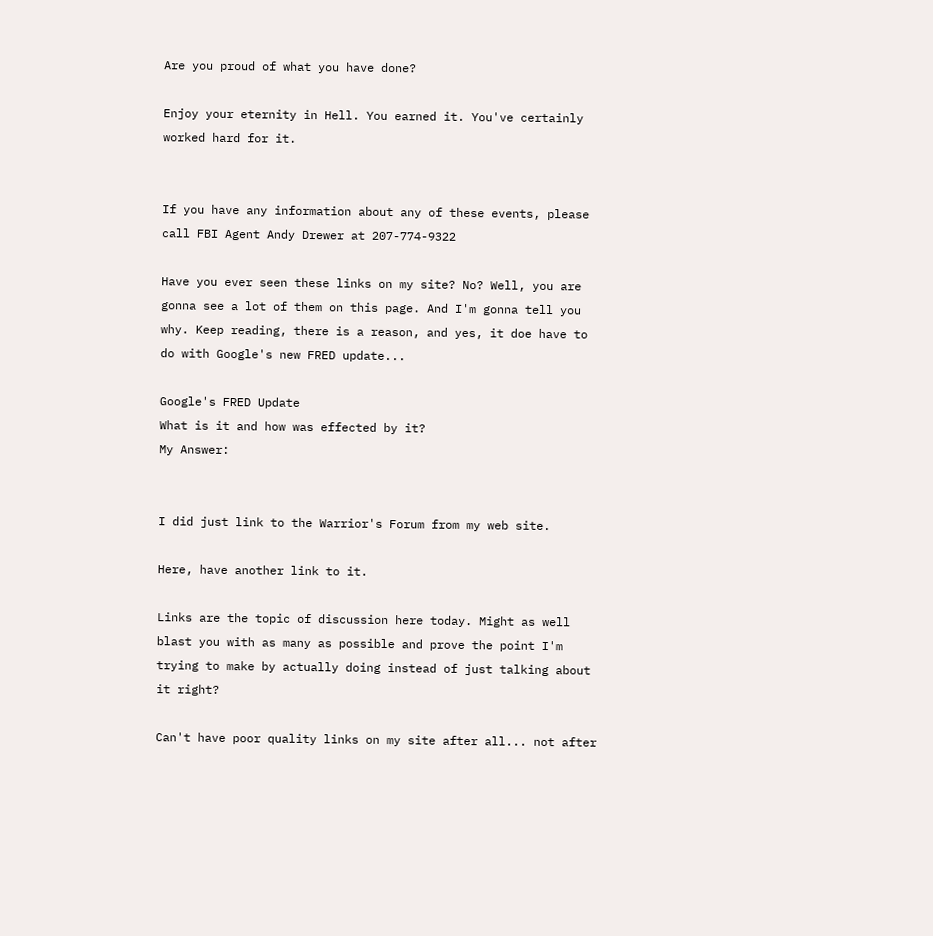Are you proud of what you have done?

Enjoy your eternity in Hell. You earned it. You've certainly worked hard for it.


If you have any information about any of these events, please call FBI Agent Andy Drewer at 207-774-9322

Have you ever seen these links on my site? No? Well, you are gonna see a lot of them on this page. And I'm gonna tell you why. Keep reading, there is a reason, and yes, it doe have to do with Google's new FRED update...

Google's FRED Update
What is it and how was effected by it?
My Answer:


I did just link to the Warrior's Forum from my web site.

Here, have another link to it.

Links are the topic of discussion here today. Might as well blast you with as many as possible and prove the point I'm trying to make by actually doing instead of just talking about it right?

Can't have poor quality links on my site after all... not after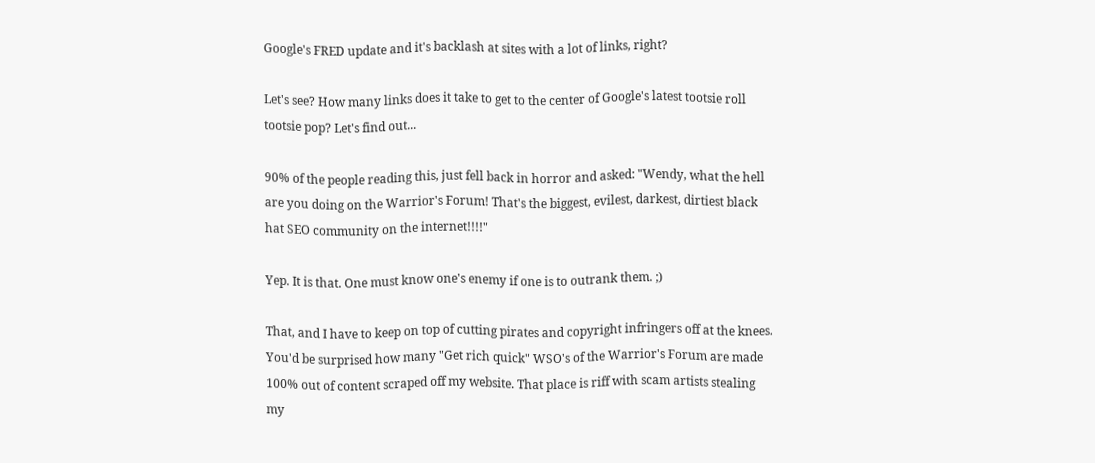Google's FRED update and it's backlash at sites with a lot of links, right?

Let's see? How many links does it take to get to the center of Google's latest tootsie roll tootsie pop? Let's find out...

90% of the people reading this, just fell back in horror and asked: "Wendy, what the hell are you doing on the Warrior's Forum! That's the biggest, evilest, darkest, dirtiest black hat SEO community on the internet!!!!"

Yep. It is that. One must know one's enemy if one is to outrank them. ;)

That, and I have to keep on top of cutting pirates and copyright infringers off at the knees. You'd be surprised how many "Get rich quick" WSO's of the Warrior's Forum are made 100% out of content scraped off my website. That place is riff with scam artists stealing my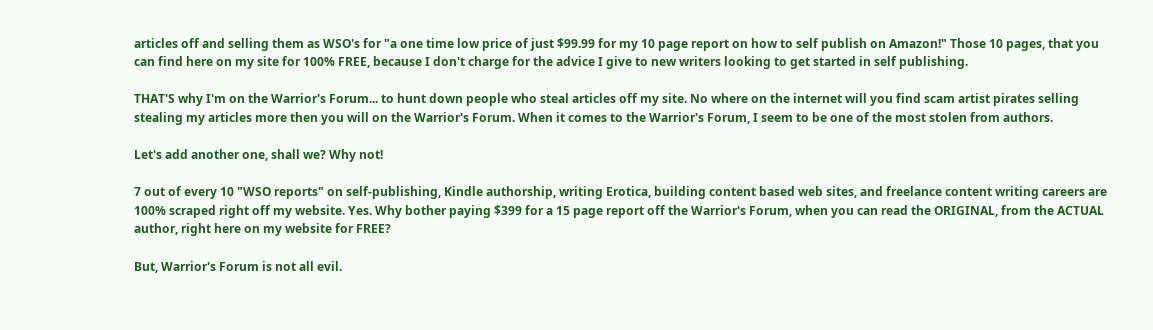articles off and selling them as WSO's for "a one time low price of just $99.99 for my 10 page report on how to self publish on Amazon!" Those 10 pages, that you can find here on my site for 100% FREE, because I don't charge for the advice I give to new writers looking to get started in self publishing.

THAT'S why I'm on the Warrior's Forum... to hunt down people who steal articles off my site. No where on the internet will you find scam artist pirates selling stealing my articles more then you will on the Warrior's Forum. When it comes to the Warrior's Forum, I seem to be one of the most stolen from authors.

Let's add another one, shall we? Why not!

7 out of every 10 "WSO reports" on self-publishing, Kindle authorship, writing Erotica, building content based web sites, and freelance content writing careers are 100% scraped right off my website. Yes. Why bother paying $399 for a 15 page report off the Warrior's Forum, when you can read the ORIGINAL, from the ACTUAL author, right here on my website for FREE?

But, Warrior's Forum is not all evil.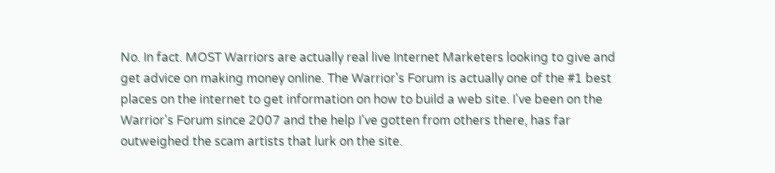No. In fact. MOST Warriors are actually real live Internet Marketers looking to give and get advice on making money online. The Warrior's Forum is actually one of the #1 best places on the internet to get information on how to build a web site. I've been on the Warrior's Forum since 2007 and the help I've gotten from others there, has far outweighed the scam artists that lurk on the site.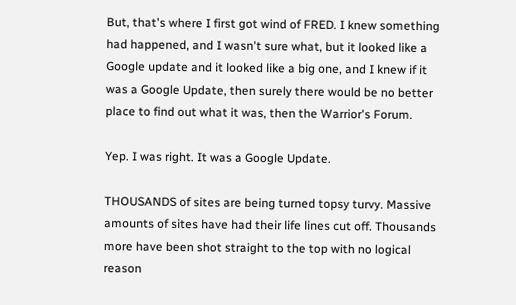But, that's where I first got wind of FRED. I knew something had happened, and I wasn't sure what, but it looked like a Google update and it looked like a big one, and I knew if it was a Google Update, then surely there would be no better place to find out what it was, then the Warrior's Forum.

Yep. I was right. It was a Google Update.

THOUSANDS of sites are being turned topsy turvy. Massive amounts of sites have had their life lines cut off. Thousands more have been shot straight to the top with no logical reason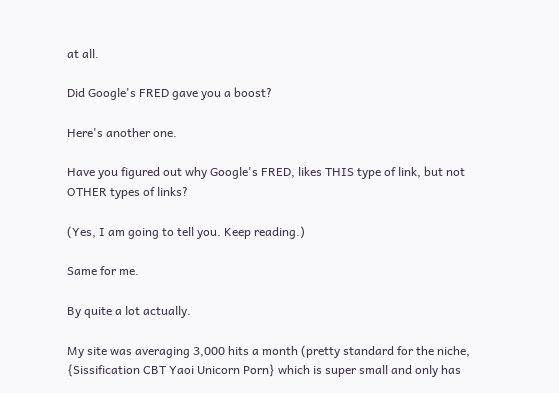at all.

Did Google's FRED gave you a boost?

Here's another one.

Have you figured out why Google's FRED, likes THIS type of link, but not OTHER types of links?

(Yes, I am going to tell you. Keep reading.)

Same for me.

By quite a lot actually.

My site was averaging 3,000 hits a month (pretty standard for the niche, {Sissification CBT Yaoi Unicorn Porn} which is super small and only has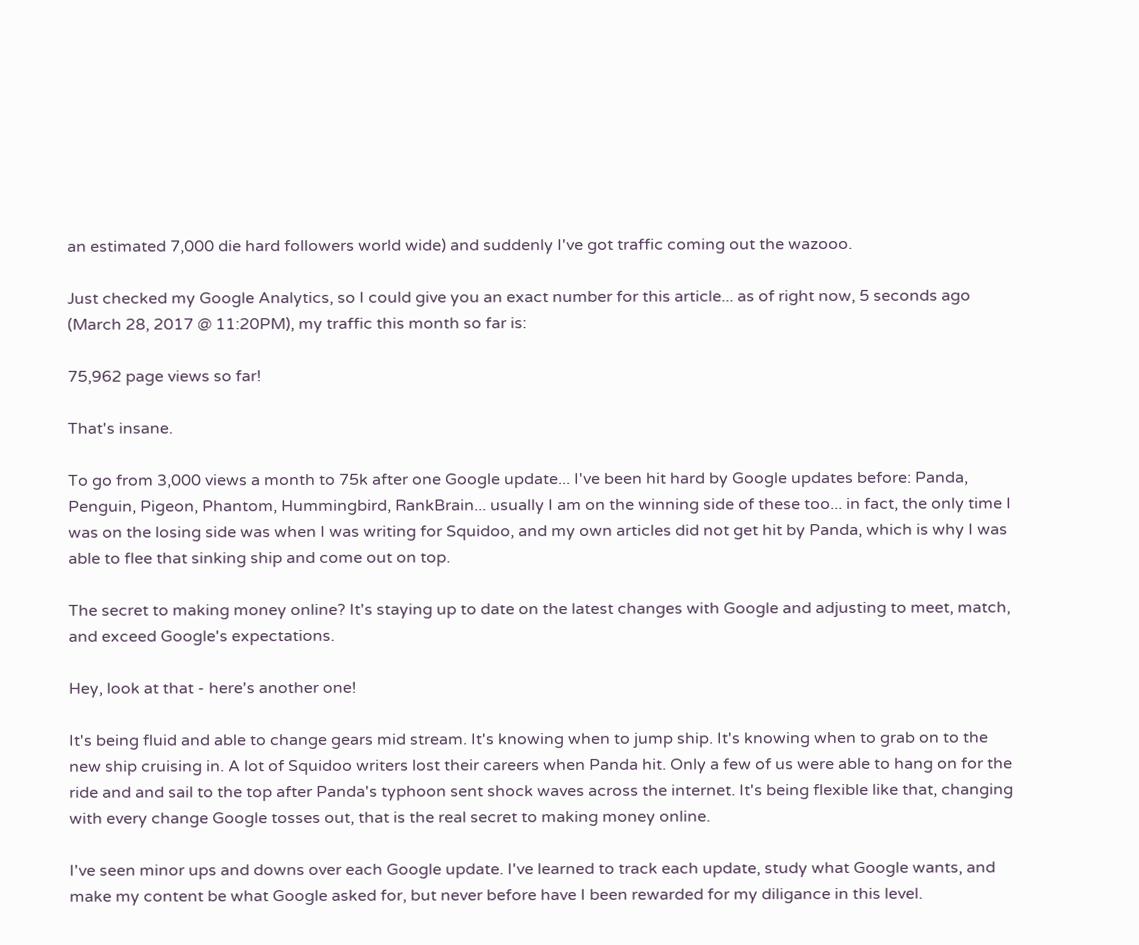an estimated 7,000 die hard followers world wide) and suddenly I've got traffic coming out the wazooo.

Just checked my Google Analytics, so I could give you an exact number for this article... as of right now, 5 seconds ago (March 28, 2017 @ 11:20PM), my traffic this month so far is:

75,962 page views so far!

That's insane.

To go from 3,000 views a month to 75k after one Google update... I've been hit hard by Google updates before: Panda, Penguin, Pigeon, Phantom, Hummingbird, RankBrain... usually I am on the winning side of these too... in fact, the only time I was on the losing side was when I was writing for Squidoo, and my own articles did not get hit by Panda, which is why I was able to flee that sinking ship and come out on top.

The secret to making money online? It's staying up to date on the latest changes with Google and adjusting to meet, match, and exceed Google's expectations.

Hey, look at that - here's another one!

It's being fluid and able to change gears mid stream. It's knowing when to jump ship. It's knowing when to grab on to the new ship cruising in. A lot of Squidoo writers lost their careers when Panda hit. Only a few of us were able to hang on for the ride and and sail to the top after Panda's typhoon sent shock waves across the internet. It's being flexible like that, changing with every change Google tosses out, that is the real secret to making money online.

I've seen minor ups and downs over each Google update. I've learned to track each update, study what Google wants, and make my content be what Google asked for, but never before have I been rewarded for my diligance in this level.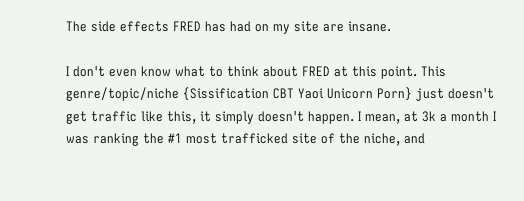The side effects FRED has had on my site are insane.

I don't even know what to think about FRED at this point. This genre/topic/niche {Sissification CBT Yaoi Unicorn Porn} just doesn't get traffic like this, it simply doesn't happen. I mean, at 3k a month I was ranking the #1 most trafficked site of the niche, and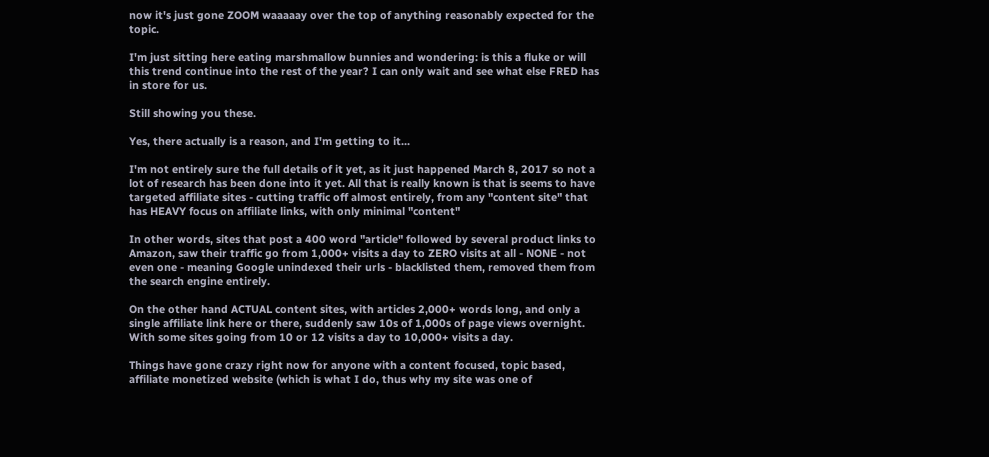now it's just gone ZOOM waaaaay over the top of anything reasonably expected for the topic.

I'm just sitting here eating marshmallow bunnies and wondering: is this a fluke or will this trend continue into the rest of the year? I can only wait and see what else FRED has in store for us.

Still showing you these.

Yes, there actually is a reason, and I'm getting to it...

I'm not entirely sure the full details of it yet, as it just happened March 8, 2017 so not a lot of research has been done into it yet. All that is really known is that is seems to have targeted affiliate sites - cutting traffic off almost entirely, from any "content site" that has HEAVY focus on affiliate links, with only minimal "content"

In other words, sites that post a 400 word "article" followed by several product links to Amazon, saw their traffic go from 1,000+ visits a day to ZERO visits at all - NONE - not even one - meaning Google unindexed their urls - blacklisted them, removed them from the search engine entirely.

On the other hand ACTUAL content sites, with articles 2,000+ words long, and only a single affiliate link here or there, suddenly saw 10s of 1,000s of page views overnight. With some sites going from 10 or 12 visits a day to 10,000+ visits a day.

Things have gone crazy right now for anyone with a content focused, topic based, affiliate monetized website (which is what I do, thus why my site was one of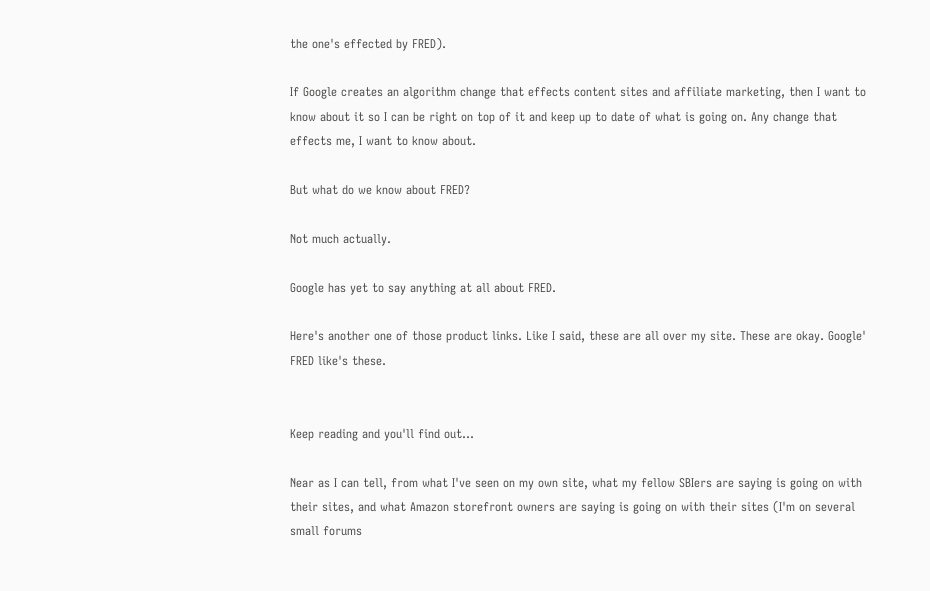the one's effected by FRED).

If Google creates an algorithm change that effects content sites and affiliate marketing, then I want to know about it so I can be right on top of it and keep up to date of what is going on. Any change that effects me, I want to know about.

But what do we know about FRED?

Not much actually.

Google has yet to say anything at all about FRED.

Here's another one of those product links. Like I said, these are all over my site. These are okay. Google' FRED like's these.


Keep reading and you'll find out...

Near as I can tell, from what I've seen on my own site, what my fellow SBIers are saying is going on with their sites, and what Amazon storefront owners are saying is going on with their sites (I'm on several small forums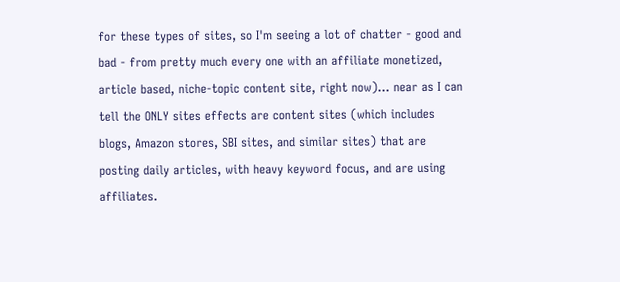for these types of sites, so I'm seeing a lot of chatter - good and bad - from pretty much every one with an affiliate monetized, article based, niche-topic content site, right now)... near as I can tell the ONLY sites effects are content sites (which includes blogs, Amazon stores, SBI sites, and similar sites) that are posting daily articles, with heavy keyword focus, and are using affiliates.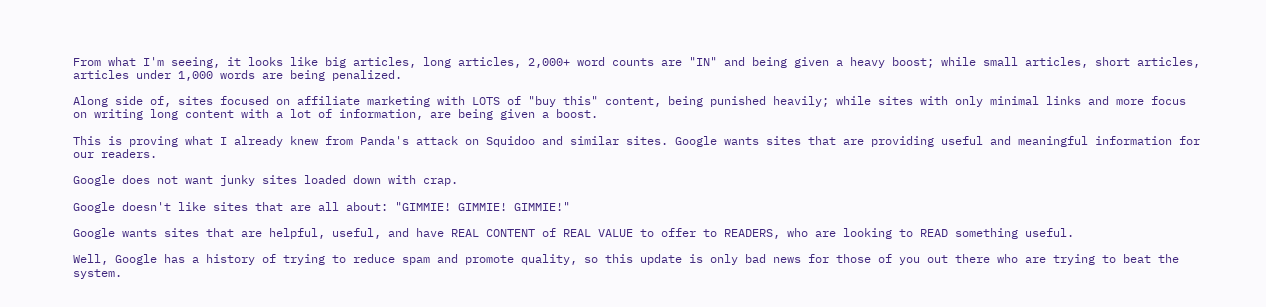From what I'm seeing, it looks like big articles, long articles, 2,000+ word counts are "IN" and being given a heavy boost; while small articles, short articles, articles under 1,000 words are being penalized.

Along side of, sites focused on affiliate marketing with LOTS of "buy this" content, being punished heavily; while sites with only minimal links and more focus on writing long content with a lot of information, are being given a boost.

This is proving what I already knew from Panda's attack on Squidoo and similar sites. Google wants sites that are providing useful and meaningful information for our readers.

Google does not want junky sites loaded down with crap.

Google doesn't like sites that are all about: "GIMMIE! GIMMIE! GIMMIE!"

Google wants sites that are helpful, useful, and have REAL CONTENT of REAL VALUE to offer to READERS, who are looking to READ something useful.

Well, Google has a history of trying to reduce spam and promote quality, so this update is only bad news for those of you out there who are trying to beat the system.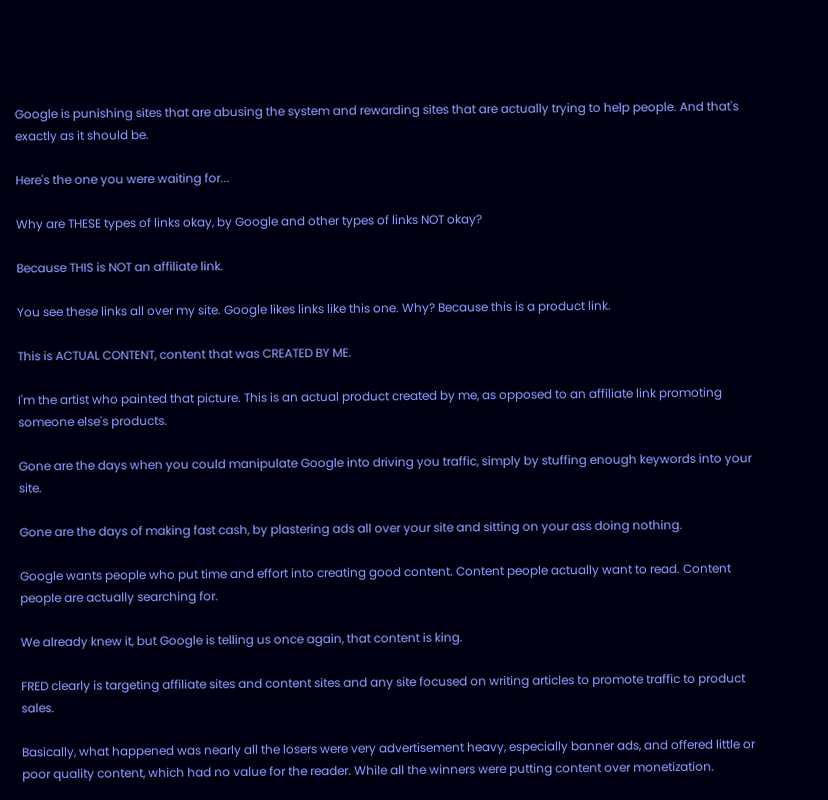Google is punishing sites that are abusing the system and rewarding sites that are actually trying to help people. And that's exactly as it should be.

Here's the one you were waiting for...

Why are THESE types of links okay, by Google and other types of links NOT okay?

Because THIS is NOT an affiliate link.

You see these links all over my site. Google likes links like this one. Why? Because this is a product link.

This is ACTUAL CONTENT, content that was CREATED BY ME.

I'm the artist who painted that picture. This is an actual product created by me, as opposed to an affiliate link promoting someone else's products.

Gone are the days when you could manipulate Google into driving you traffic, simply by stuffing enough keywords into your site.

Gone are the days of making fast cash, by plastering ads all over your site and sitting on your ass doing nothing.

Google wants people who put time and effort into creating good content. Content people actually want to read. Content people are actually searching for.

We already knew it, but Google is telling us once again, that content is king.

FRED clearly is targeting affiliate sites and content sites and any site focused on writing articles to promote traffic to product sales.

Basically, what happened was nearly all the losers were very advertisement heavy, especially banner ads, and offered little or poor quality content, which had no value for the reader. While all the winners were putting content over monetization.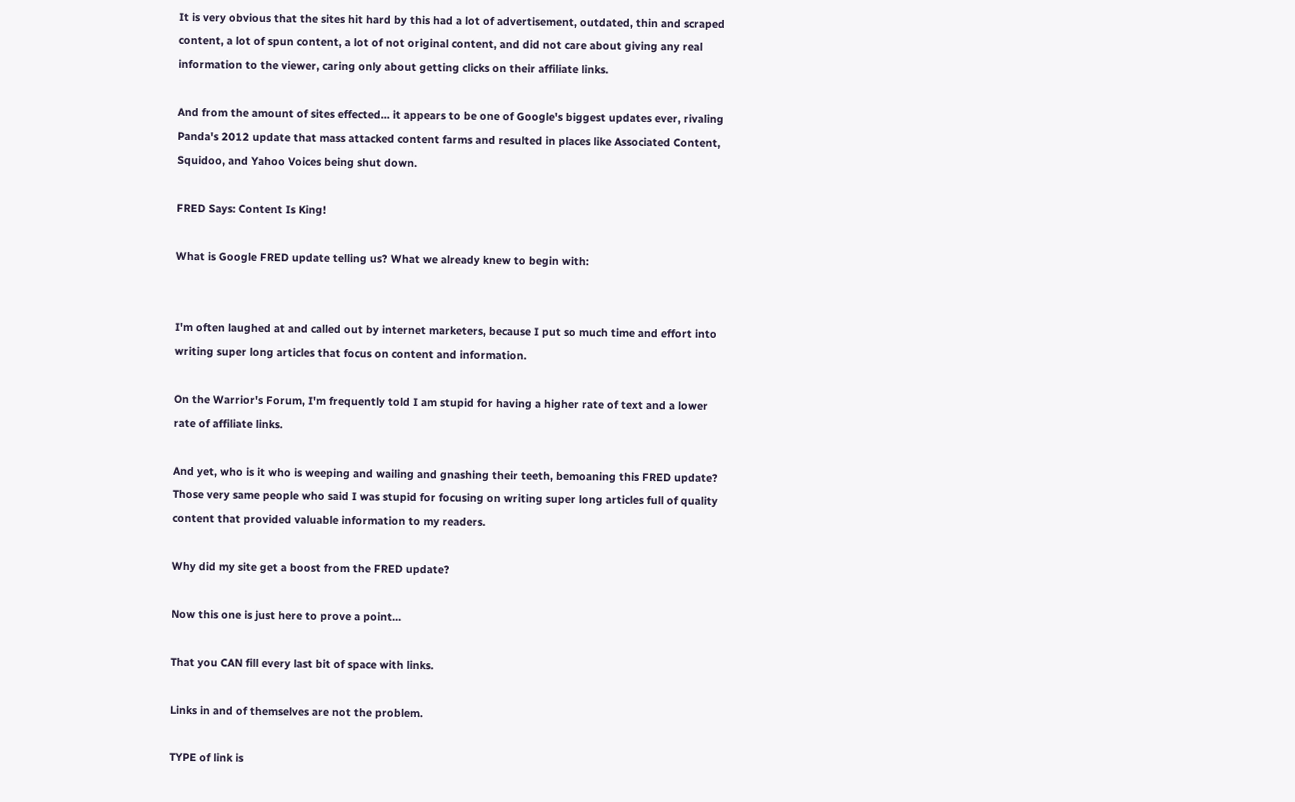It is very obvious that the sites hit hard by this had a lot of advertisement, outdated, thin and scraped content, a lot of spun content, a lot of not original content, and did not care about giving any real information to the viewer, caring only about getting clicks on their affiliate links.

And from the amount of sites effected... it appears to be one of Google's biggest updates ever, rivaling Panda's 2012 update that mass attacked content farms and resulted in places like Associated Content, Squidoo, and Yahoo Voices being shut down.

FRED Says: Content Is King!

What is Google FRED update telling us? What we already knew to begin with:


I'm often laughed at and called out by internet marketers, because I put so much time and effort into writing super long articles that focus on content and information.

On the Warrior's Forum, I'm frequently told I am stupid for having a higher rate of text and a lower rate of affiliate links.

And yet, who is it who is weeping and wailing and gnashing their teeth, bemoaning this FRED update? Those very same people who said I was stupid for focusing on writing super long articles full of quality content that provided valuable information to my readers.

Why did my site get a boost from the FRED update?

Now this one is just here to prove a point...

That you CAN fill every last bit of space with links.

Links in and of themselves are not the problem.

TYPE of link is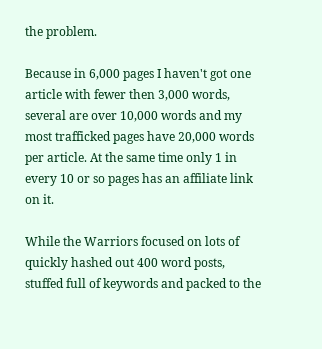the problem.

Because in 6,000 pages I haven't got one article with fewer then 3,000 words, several are over 10,000 words and my most trafficked pages have 20,000 words per article. At the same time only 1 in every 10 or so pages has an affiliate link on it.

While the Warriors focused on lots of quickly hashed out 400 word posts, stuffed full of keywords and packed to the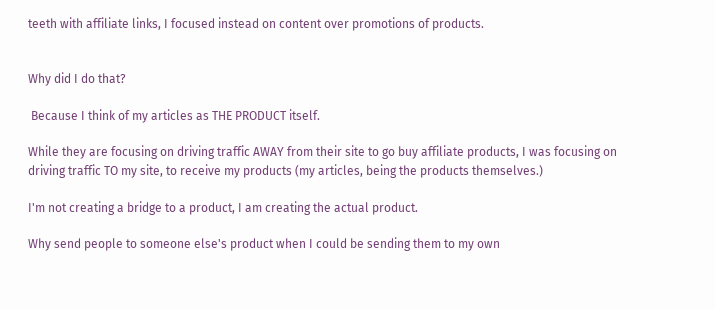teeth with affiliate links, I focused instead on content over promotions of products.


Why did I do that?

 Because I think of my articles as THE PRODUCT itself.

While they are focusing on driving traffic AWAY from their site to go buy affiliate products, I was focusing on driving traffic TO my site, to receive my products (my articles, being the products themselves.)

I'm not creating a bridge to a product, I am creating the actual product.

Why send people to someone else's product when I could be sending them to my own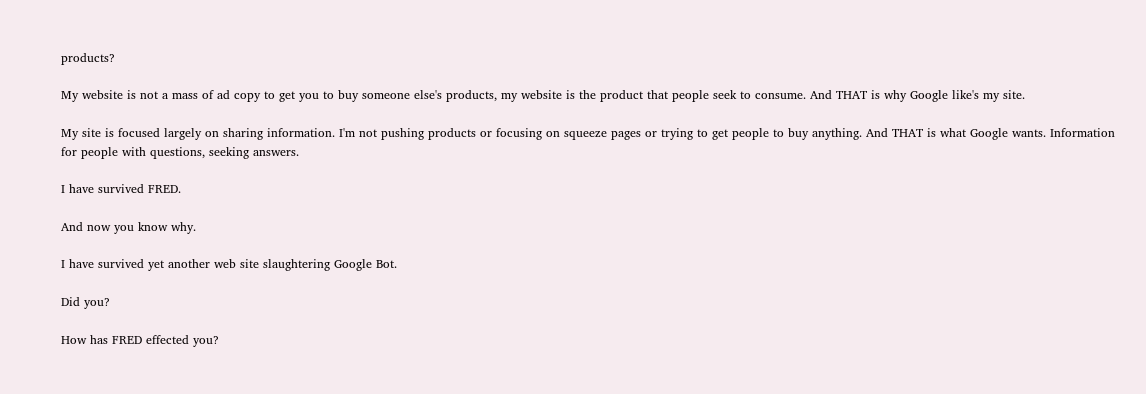products?

My website is not a mass of ad copy to get you to buy someone else's products, my website is the product that people seek to consume. And THAT is why Google like's my site.

My site is focused largely on sharing information. I'm not pushing products or focusing on squeeze pages or trying to get people to buy anything. And THAT is what Google wants. Information for people with questions, seeking answers.

I have survived FRED.

And now you know why.

I have survived yet another web site slaughtering Google Bot.

Did you?

How has FRED effected you?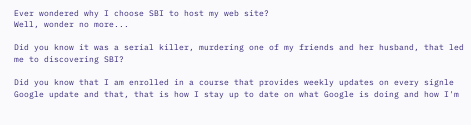Ever wondered why I choose SBI to host my web site?
Well, wonder no more...

Did you know it was a serial killer, murdering one of my friends and her husband, that led me to discovering SBI?

Did you know that I am enrolled in a course that provides weekly updates on every signle Google update and that, that is how I stay up to date on what Google is doing and how I'm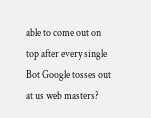able to come out on top after every single Bot Google tosses out at us web masters?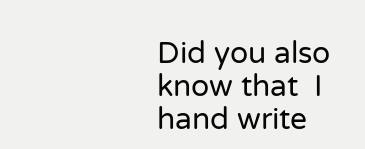Did you also know that  I hand write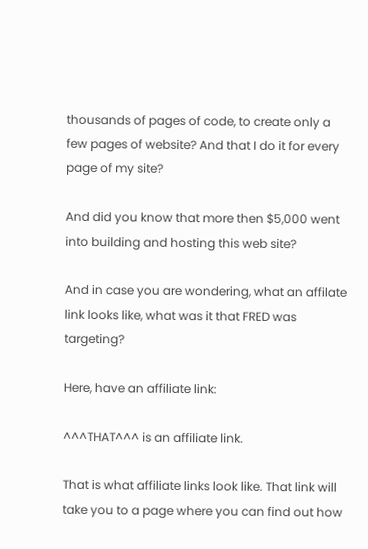thousands of pages of code, to create only a few pages of website? And that I do it for every page of my site?

And did you know that more then $5,000 went into building and hosting this web site?

And in case you are wondering, what an affilate link looks like, what was it that FRED was targeting?

Here, have an affiliate link:

^^^THAT^^^ is an affiliate link.

That is what affiliate links look like. That link will take you to a page where you can find out how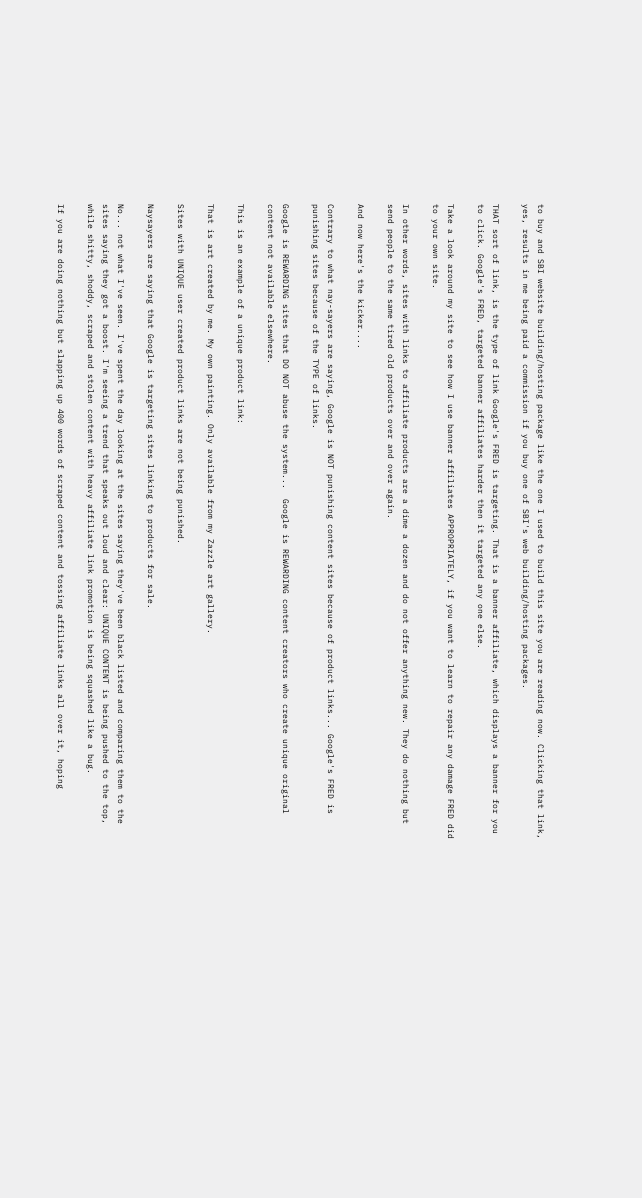to buy and SBI website building/hosting package like the one I used to build this site you are reading now. Clicking that link, yes, results in me being paid a commission if you buy one of SBI's web building/hosting packages.

THAT sort of link, is the type of link Google's FRED is targeting. That is a banner affiliate, which displays a banner for you to click. Google's FRED, targeted banner affiliates harder then it targeted any one else.

Take a look around my site to see how I use banner affiliates APPROPRIATELY, if you want to learn to repair any damage FRED did to your own site.

In other words, sites with links to affiliate products are a dime a dozen and do not offer anything new. They do nothing but send people to the same tired old products over and over again.

And now here's the kicker....

Contrary to what nay-sayers are saying, Google is NOT punishing content sites because of product links... Google's FRED is punishing sites because of the TYPE of links.

Google is REWARDING sites that DO NOT abuse the system...  Google is REWARDING content creators who create unique original content not available elsewhere.

This is an example of a unique product link:

That is art created by me. My own painting. Only available from my Zazzle art gallery.

Sites with UNIQUE user created product links are not being punished.

Naysayers are saying that Google is targeting sites linking to products for sale.

No... not what I've seen. I've spent the day looking at the sites saying they've been black listed and comparing them to the sites saying they got a boost. I'm seeing a trend that speaks out loud and clear: UNIQUE CONTENT is being pushed to the top, while shitty, shoddy, scraped and stolen content with heavy affiliate link promotion is being squashed like a bug.

If you are doing nothing but slapping up 400 words of scraped content and tossing affiliate links all over it, hoping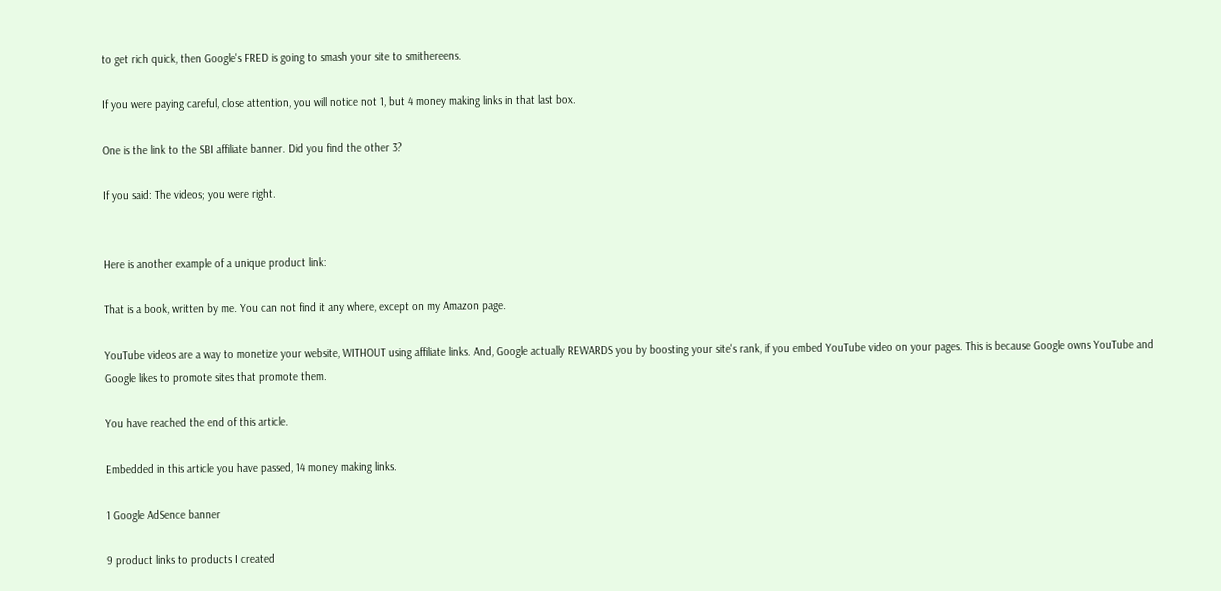to get rich quick, then Google's FRED is going to smash your site to smithereens.

If you were paying careful, close attention, you will notice not 1, but 4 money making links in that last box.

One is the link to the SBI affiliate banner. Did you find the other 3?

If you said: The videos; you were right.


Here is another example of a unique product link:

That is a book, written by me. You can not find it any where, except on my Amazon page.

YouTube videos are a way to monetize your website, WITHOUT using affiliate links. And, Google actually REWARDS you by boosting your site's rank, if you embed YouTube video on your pages. This is because Google owns YouTube and Google likes to promote sites that promote them.

You have reached the end of this article.

Embedded in this article you have passed, 14 money making links.

1 Google AdSence banner

9 product links to products I created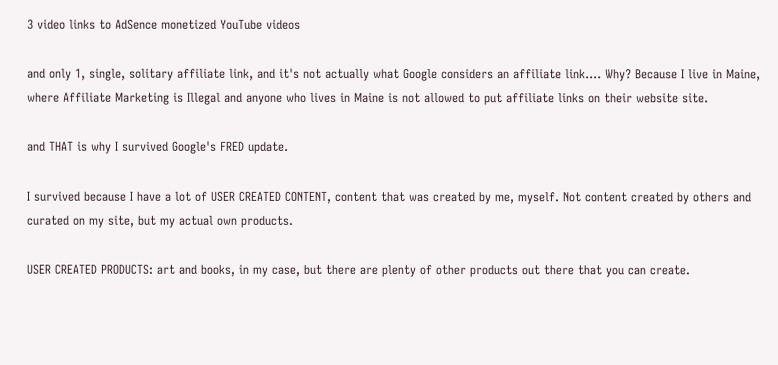3 video links to AdSence monetized YouTube videos

and only 1, single, solitary affiliate link, and it's not actually what Google considers an affiliate link.... Why? Because I live in Maine, where Affiliate Marketing is Illegal and anyone who lives in Maine is not allowed to put affiliate links on their website site.

and THAT is why I survived Google's FRED update.

I survived because I have a lot of USER CREATED CONTENT, content that was created by me, myself. Not content created by others and curated on my site, but my actual own products.

USER CREATED PRODUCTS: art and books, in my case, but there are plenty of other products out there that you can create.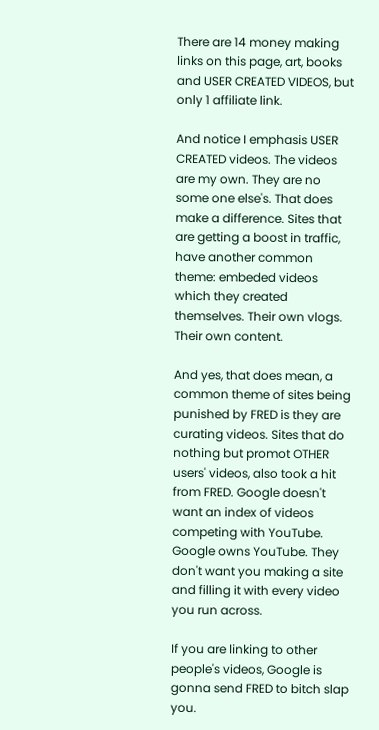There are 14 money making links on this page, art, books and USER CREATED VIDEOS, but only 1 affiliate link.

And notice I emphasis USER CREATED videos. The videos are my own. They are no some one else's. That does make a difference. Sites that are getting a boost in traffic, have another common theme: embeded videos which they created themselves. Their own vlogs. Their own content.

And yes, that does mean, a common theme of sites being punished by FRED is they are curating videos. Sites that do nothing but promot OTHER users' videos, also took a hit from FRED. Google doesn't want an index of videos competing with YouTube. Google owns YouTube. They don't want you making a site and filling it with every video you run across.

If you are linking to other people's videos, Google is gonna send FRED to bitch slap you.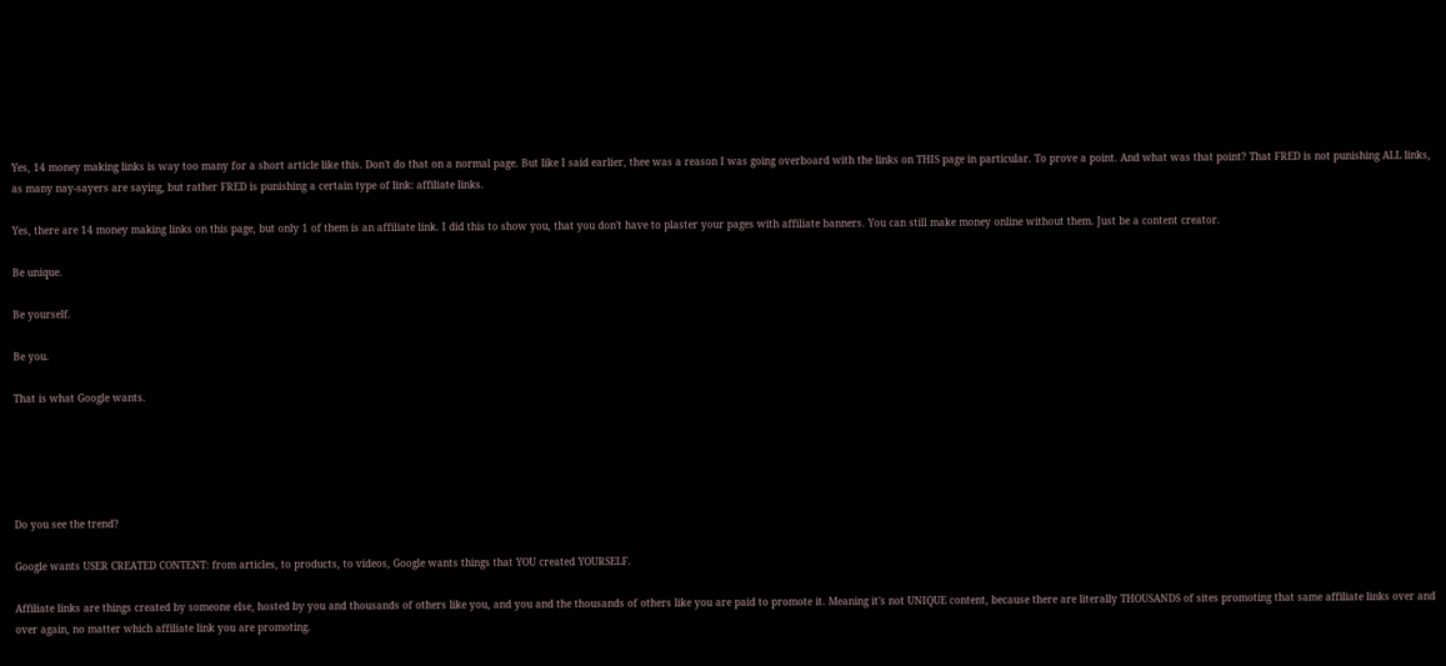Yes, 14 money making links is way too many for a short article like this. Don't do that on a normal page. But like I said earlier, thee was a reason I was going overboard with the links on THIS page in particular. To prove a point. And what was that point? That FRED is not punishing ALL links, as many nay-sayers are saying, but rather FRED is punishing a certain type of link: affiliate links.

Yes, there are 14 money making links on this page, but only 1 of them is an affiliate link. I did this to show you, that you don't have to plaster your pages with affiliate banners. You can still make money online without them. Just be a content creator.

Be unique.

Be yourself.

Be you.

That is what Google wants.





Do you see the trend?

Google wants USER CREATED CONTENT: from articles, to products, to videos, Google wants things that YOU created YOURSELF.

Affiliate links are things created by someone else, hosted by you and thousands of others like you, and you and the thousands of others like you are paid to promote it. Meaning it's not UNIQUE content, because there are literally THOUSANDS of sites promoting that same affiliate links over and over again, no matter which affiliate link you are promoting.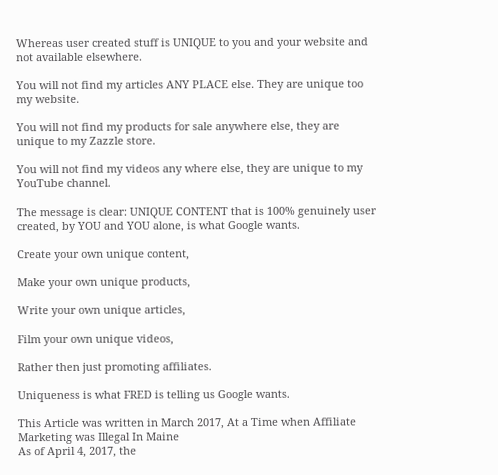Whereas user created stuff is UNIQUE to you and your website and not available elsewhere.

You will not find my articles ANY PLACE else. They are unique too my website.

You will not find my products for sale anywhere else, they are unique to my Zazzle store.

You will not find my videos any where else, they are unique to my YouTube channel.

The message is clear: UNIQUE CONTENT that is 100% genuinely user created, by YOU and YOU alone, is what Google wants.

Create your own unique content,

Make your own unique products,

Write your own unique articles,

Film your own unique videos,

Rather then just promoting affiliates.

Uniqueness is what FRED is telling us Google wants.

This Article was written in March 2017, At a Time when Affiliate Marketing was Illegal In Maine
As of April 4, 2017, the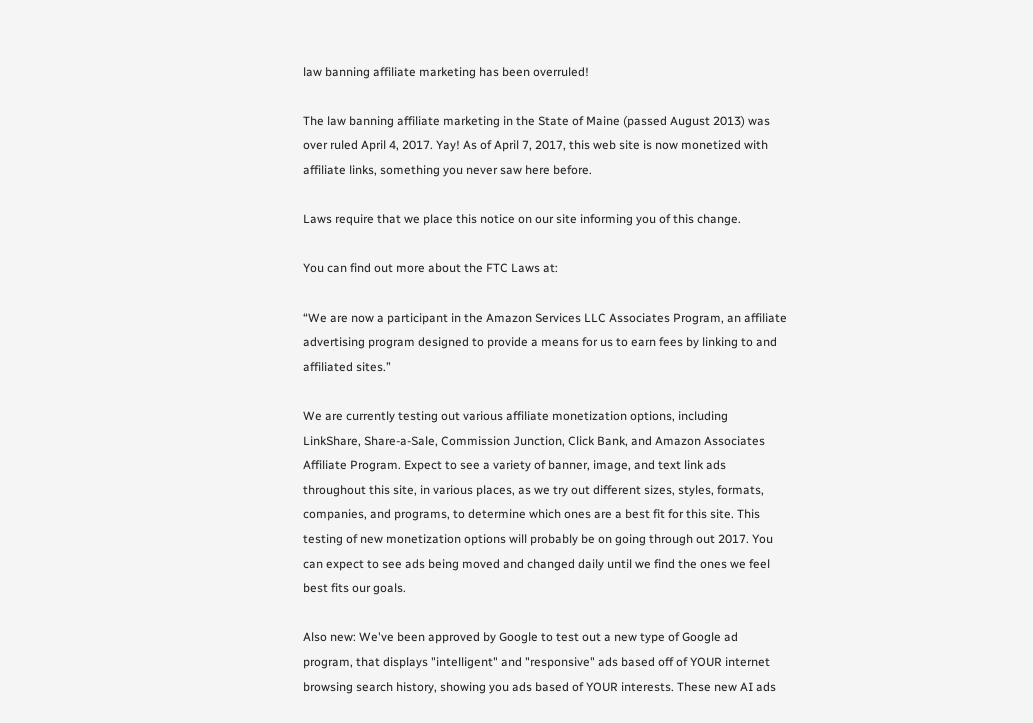law banning affiliate marketing has been overruled!

The law banning affiliate marketing in the State of Maine (passed August 2013) was over ruled April 4, 2017. Yay! As of April 7, 2017, this web site is now monetized with affiliate links, something you never saw here before.

Laws require that we place this notice on our site informing you of this change.

You can find out more about the FTC Laws at:

“We are now a participant in the Amazon Services LLC Associates Program, an affiliate advertising program designed to provide a means for us to earn fees by linking to and affiliated sites.”

We are currently testing out various affiliate monetization options, including LinkShare, Share-a-Sale, Commission Junction, Click Bank, and Amazon Associates Affiliate Program. Expect to see a variety of banner, image, and text link ads throughout this site, in various places, as we try out different sizes, styles, formats, companies, and programs, to determine which ones are a best fit for this site. This testing of new monetization options will probably be on going through out 2017. You can expect to see ads being moved and changed daily until we find the ones we feel best fits our goals.

Also new: We've been approved by Google to test out a new type of Google ad program, that displays "intelligent" and "responsive" ads based off of YOUR internet browsing search history, showing you ads based of YOUR interests. These new AI ads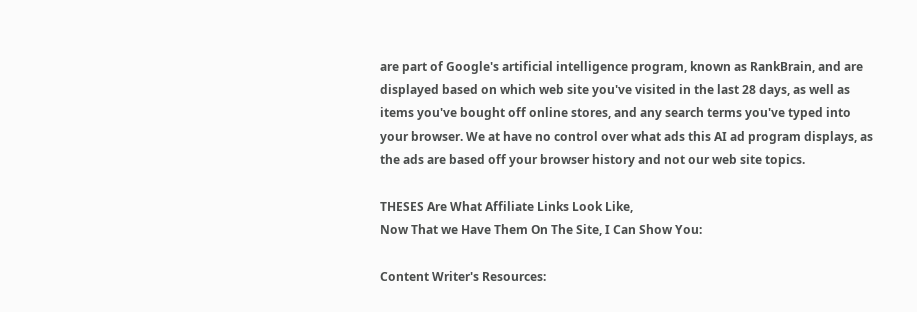are part of Google's artificial intelligence program, known as RankBrain, and are displayed based on which web site you've visited in the last 28 days, as well as items you've bought off online stores, and any search terms you've typed into your browser. We at have no control over what ads this AI ad program displays, as the ads are based off your browser history and not our web site topics.

THESES Are What Affiliate Links Look Like,
Now That we Have Them On The Site, I Can Show You:

Content Writer's Resources: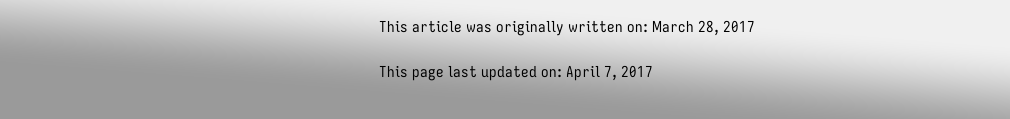This article was originally written on: March 28, 2017

This page last updated on: April 7, 2017